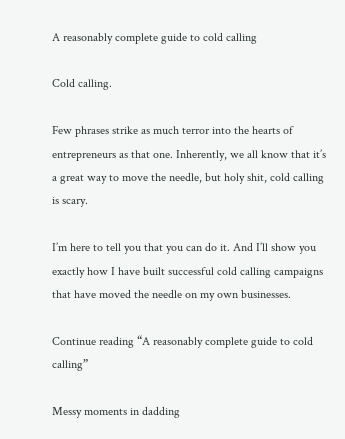A reasonably complete guide to cold calling

Cold calling.

Few phrases strike as much terror into the hearts of entrepreneurs as that one. Inherently, we all know that it’s a great way to move the needle, but holy shit, cold calling is scary.

I’m here to tell you that you can do it. And I’ll show you exactly how I have built successful cold calling campaigns that have moved the needle on my own businesses.

Continue reading “A reasonably complete guide to cold calling”

Messy moments in dadding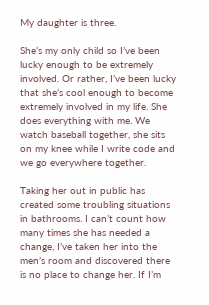My daughter is three.

She’s my only child so I’ve been lucky enough to be extremely involved. Or rather, I’ve been lucky that she’s cool enough to become extremely involved in my life. She does everything with me. We watch baseball together, she sits on my knee while I write code and we go everywhere together.

Taking her out in public has created some troubling situations in bathrooms. I can’t count how many times she has needed a change, I’ve taken her into the men’s room and discovered there is no place to change her. If I’m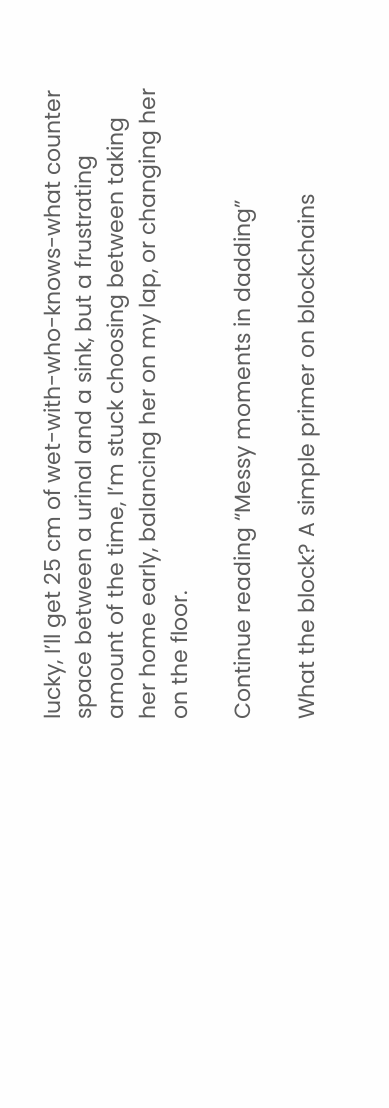lucky, I’ll get 25 cm of wet-with-who-knows-what counter space between a urinal and a sink, but a frustrating amount of the time, I’m stuck choosing between taking her home early, balancing her on my lap, or changing her on the floor.

Continue reading “Messy moments in dadding”

What the block? A simple primer on blockchains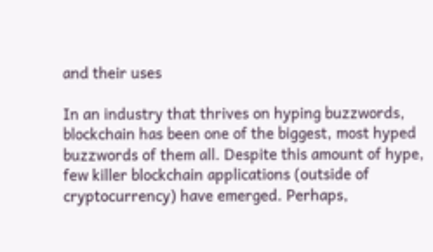and their uses

In an industry that thrives on hyping buzzwords, blockchain has been one of the biggest, most hyped buzzwords of them all. Despite this amount of hype, few killer blockchain applications (outside of cryptocurrency) have emerged. Perhaps,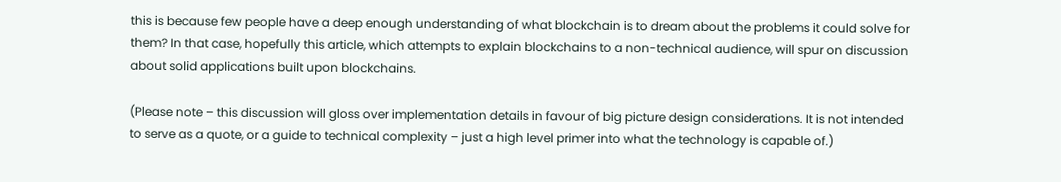this is because few people have a deep enough understanding of what blockchain is to dream about the problems it could solve for them? In that case, hopefully this article, which attempts to explain blockchains to a non-technical audience, will spur on discussion about solid applications built upon blockchains.

(Please note – this discussion will gloss over implementation details in favour of big picture design considerations. It is not intended to serve as a quote, or a guide to technical complexity – just a high level primer into what the technology is capable of.)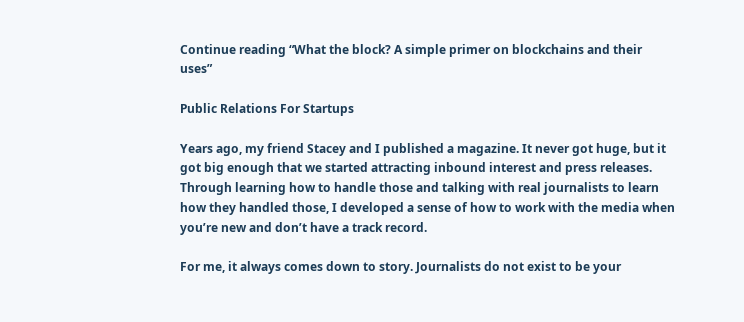Continue reading “What the block? A simple primer on blockchains and their uses”

Public Relations For Startups

Years ago, my friend Stacey and I published a magazine. It never got huge, but it got big enough that we started attracting inbound interest and press releases. Through learning how to handle those and talking with real journalists to learn how they handled those, I developed a sense of how to work with the media when you’re new and don’t have a track record.

For me, it always comes down to story. Journalists do not exist to be your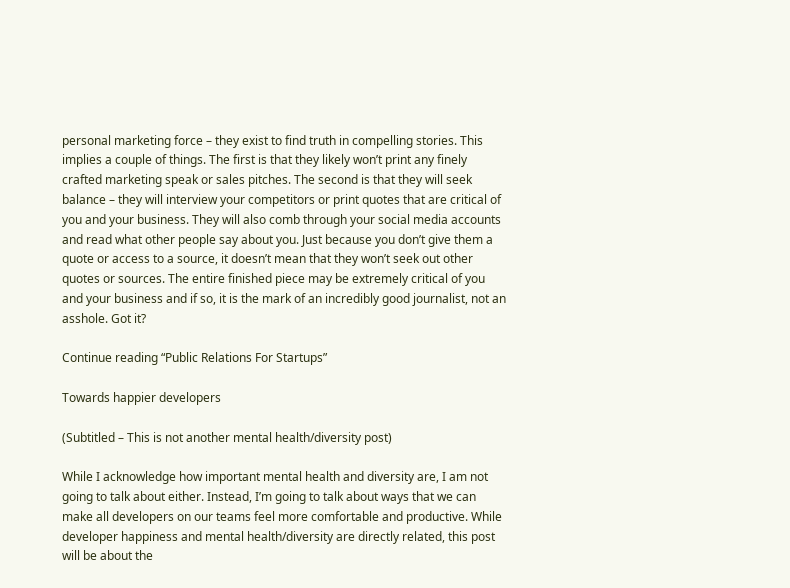personal marketing force – they exist to find truth in compelling stories. This implies a couple of things. The first is that they likely won’t print any finely crafted marketing speak or sales pitches. The second is that they will seek balance – they will interview your competitors or print quotes that are critical of you and your business. They will also comb through your social media accounts and read what other people say about you. Just because you don’t give them a quote or access to a source, it doesn’t mean that they won’t seek out other quotes or sources. The entire finished piece may be extremely critical of you and your business and if so, it is the mark of an incredibly good journalist, not an asshole. Got it?

Continue reading “Public Relations For Startups”

Towards happier developers

(Subtitled – This is not another mental health/diversity post)

While I acknowledge how important mental health and diversity are, I am not going to talk about either. Instead, I’m going to talk about ways that we can make all developers on our teams feel more comfortable and productive. While developer happiness and mental health/diversity are directly related, this post will be about the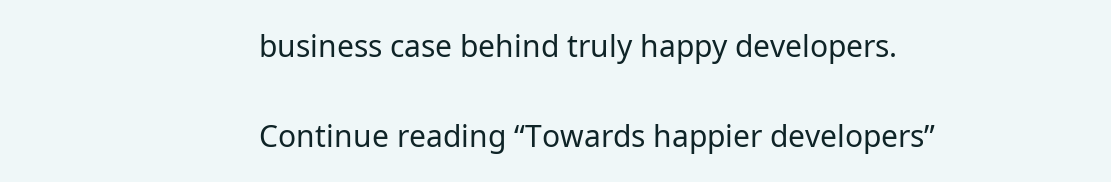business case behind truly happy developers.

Continue reading “Towards happier developers”